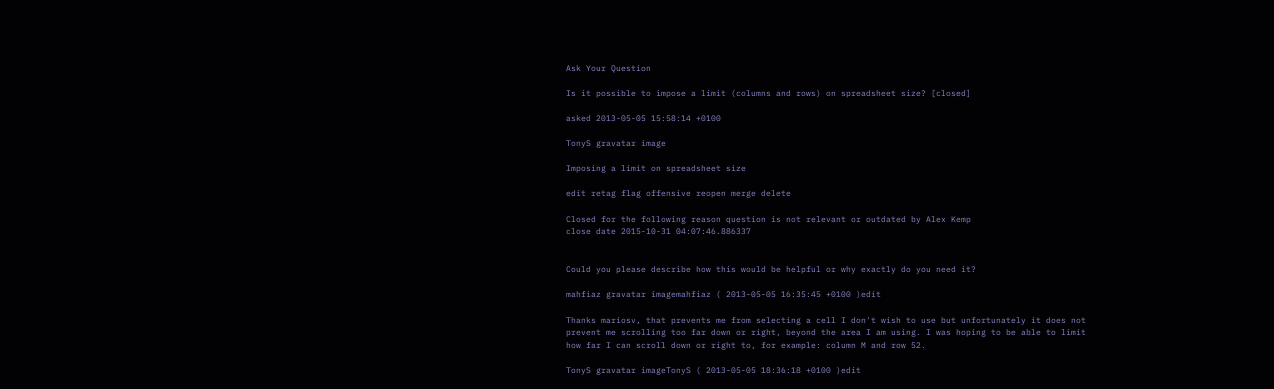Ask Your Question

Is it possible to impose a limit (columns and rows) on spreadsheet size? [closed]

asked 2013-05-05 15:58:14 +0100

TonyS gravatar image

Imposing a limit on spreadsheet size

edit retag flag offensive reopen merge delete

Closed for the following reason question is not relevant or outdated by Alex Kemp
close date 2015-10-31 04:07:46.886337


Could you please describe how this would be helpful or why exactly do you need it?

mahfiaz gravatar imagemahfiaz ( 2013-05-05 16:35:45 +0100 )edit

Thanks mariosv, that prevents me from selecting a cell I don't wish to use but unfortunately it does not prevent me scrolling too far down or right, beyond the area I am using. I was hoping to be able to limit how far I can scroll down or right to, for example: column M and row 52.

TonyS gravatar imageTonyS ( 2013-05-05 18:36:18 +0100 )edit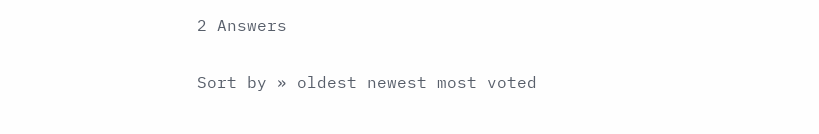2 Answers

Sort by » oldest newest most voted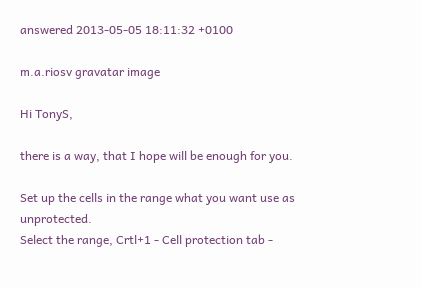answered 2013-05-05 18:11:32 +0100

m.a.riosv gravatar image

Hi TonyS,

there is a way, that I hope will be enough for you.

Set up the cells in the range what you want use as unprotected.
Select the range, Crtl+1 - Cell protection tab -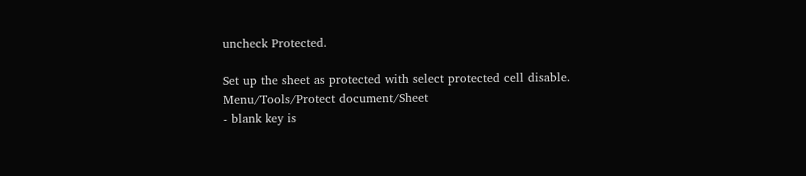uncheck Protected.

Set up the sheet as protected with select protected cell disable.
Menu/Tools/Protect document/Sheet
- blank key is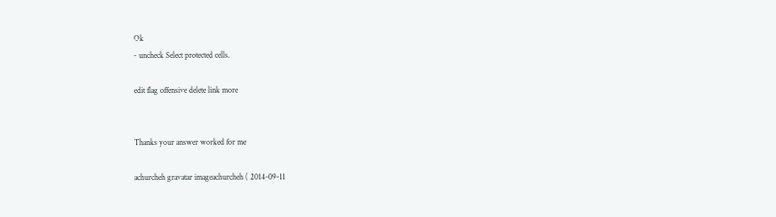Ok
- uncheck Select protected cells.

edit flag offensive delete link more


Thanks your answer worked for me

achurcheh gravatar imageachurcheh ( 2014-09-11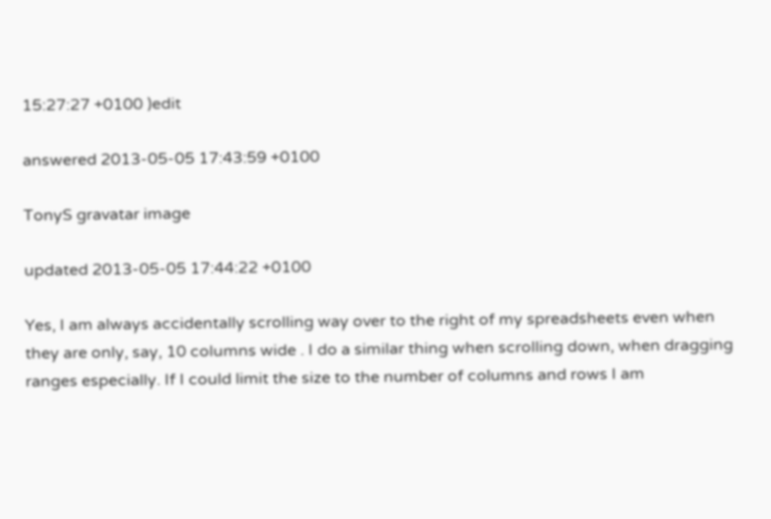15:27:27 +0100 )edit

answered 2013-05-05 17:43:59 +0100

TonyS gravatar image

updated 2013-05-05 17:44:22 +0100

Yes, I am always accidentally scrolling way over to the right of my spreadsheets even when they are only, say, 10 columns wide . I do a similar thing when scrolling down, when dragging ranges especially. If I could limit the size to the number of columns and rows I am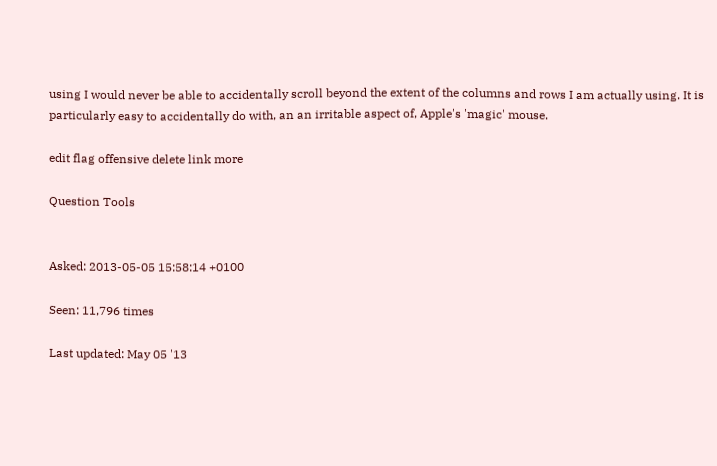using I would never be able to accidentally scroll beyond the extent of the columns and rows I am actually using. It is particularly easy to accidentally do with, an an irritable aspect of, Apple's 'magic' mouse.

edit flag offensive delete link more

Question Tools


Asked: 2013-05-05 15:58:14 +0100

Seen: 11,796 times

Last updated: May 05 '13